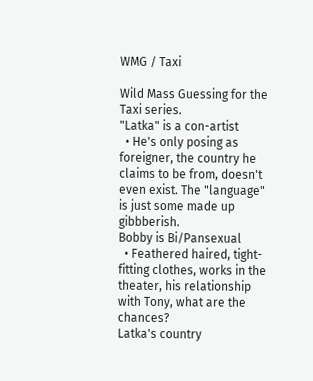WMG / Taxi

Wild Mass Guessing for the Taxi series.
"Latka" is a con-artist
  • He's only posing as foreigner, the country he claims to be from, doesn't even exist. The "language" is just some made up gibbberish.
Bobby is Bi/Pansexual
  • Feathered haired, tight-fitting clothes, works in the theater, his relationship with Tony, what are the chances?
Latka's country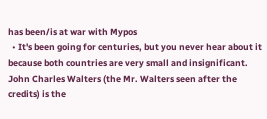has been/is at war with Mypos
  • It's been going for centuries, but you never hear about it because both countries are very small and insignificant.
John Charles Walters (the Mr. Walters seen after the credits) is the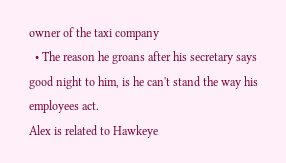owner of the taxi company
  • The reason he groans after his secretary says good night to him, is he can't stand the way his employees act.
Alex is related to Hawkeye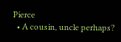Pierce
  • A cousin, uncle perhaps?